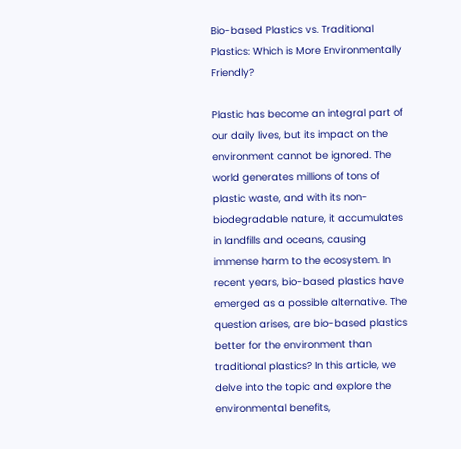Bio-based Plastics vs. Traditional Plastics: Which is More Environmentally Friendly?

Plastic has become an integral part of our daily lives, but its impact on the environment cannot be ignored. The world generates millions of tons of plastic waste, and with its non-biodegradable nature, it accumulates in landfills and oceans, causing immense harm to the ecosystem. In recent years, bio-based plastics have emerged as a possible alternative. The question arises, are bio-based plastics better for the environment than traditional plastics? In this article, we delve into the topic and explore the environmental benefits,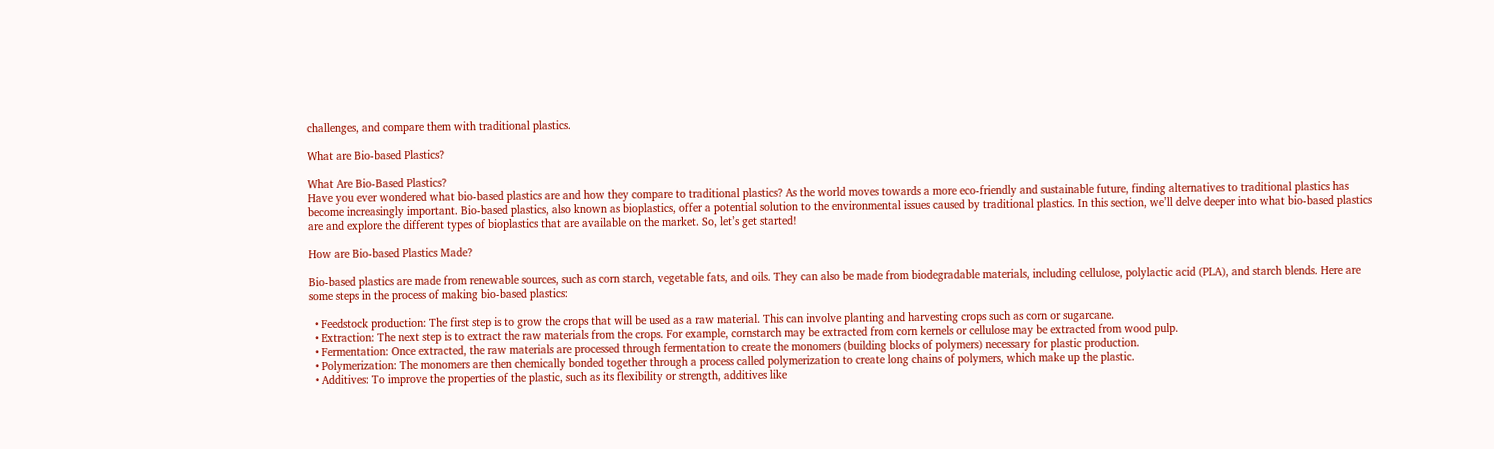challenges, and compare them with traditional plastics.

What are Bio-based Plastics?

What Are Bio-Based Plastics?
Have you ever wondered what bio-based plastics are and how they compare to traditional plastics? As the world moves towards a more eco-friendly and sustainable future, finding alternatives to traditional plastics has become increasingly important. Bio-based plastics, also known as bioplastics, offer a potential solution to the environmental issues caused by traditional plastics. In this section, we’ll delve deeper into what bio-based plastics are and explore the different types of bioplastics that are available on the market. So, let’s get started!

How are Bio-based Plastics Made?

Bio-based plastics are made from renewable sources, such as corn starch, vegetable fats, and oils. They can also be made from biodegradable materials, including cellulose, polylactic acid (PLA), and starch blends. Here are some steps in the process of making bio-based plastics:

  • Feedstock production: The first step is to grow the crops that will be used as a raw material. This can involve planting and harvesting crops such as corn or sugarcane.
  • Extraction: The next step is to extract the raw materials from the crops. For example, cornstarch may be extracted from corn kernels or cellulose may be extracted from wood pulp.
  • Fermentation: Once extracted, the raw materials are processed through fermentation to create the monomers (building blocks of polymers) necessary for plastic production.
  • Polymerization: The monomers are then chemically bonded together through a process called polymerization to create long chains of polymers, which make up the plastic.
  • Additives: To improve the properties of the plastic, such as its flexibility or strength, additives like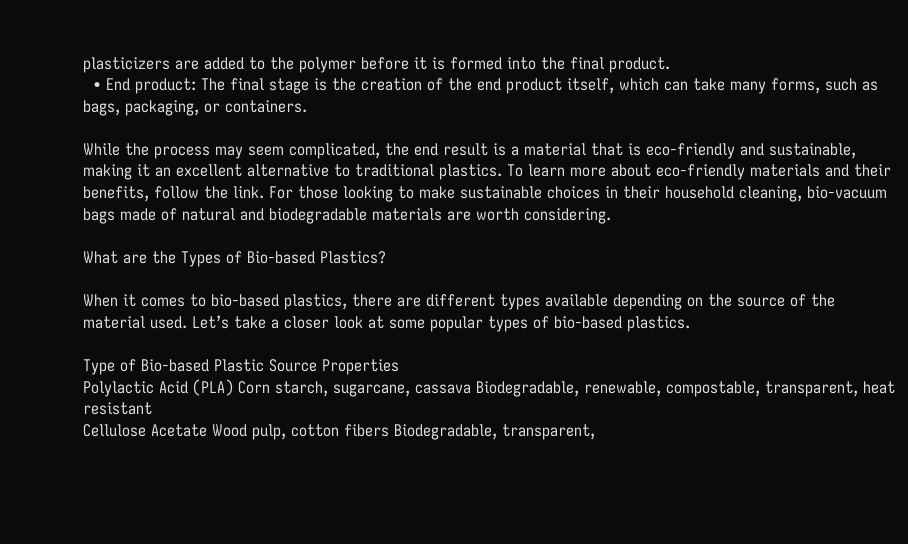plasticizers are added to the polymer before it is formed into the final product.
  • End product: The final stage is the creation of the end product itself, which can take many forms, such as bags, packaging, or containers.

While the process may seem complicated, the end result is a material that is eco-friendly and sustainable, making it an excellent alternative to traditional plastics. To learn more about eco-friendly materials and their benefits, follow the link. For those looking to make sustainable choices in their household cleaning, bio-vacuum bags made of natural and biodegradable materials are worth considering.

What are the Types of Bio-based Plastics?

When it comes to bio-based plastics, there are different types available depending on the source of the material used. Let’s take a closer look at some popular types of bio-based plastics.

Type of Bio-based Plastic Source Properties
Polylactic Acid (PLA) Corn starch, sugarcane, cassava Biodegradable, renewable, compostable, transparent, heat resistant
Cellulose Acetate Wood pulp, cotton fibers Biodegradable, transparent,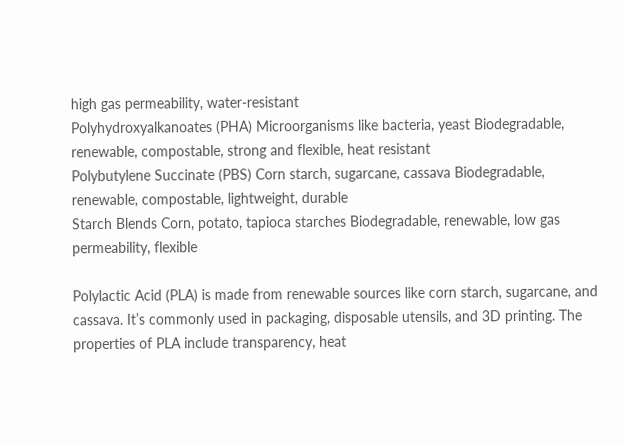high gas permeability, water-resistant
Polyhydroxyalkanoates (PHA) Microorganisms like bacteria, yeast Biodegradable, renewable, compostable, strong and flexible, heat resistant
Polybutylene Succinate (PBS) Corn starch, sugarcane, cassava Biodegradable, renewable, compostable, lightweight, durable
Starch Blends Corn, potato, tapioca starches Biodegradable, renewable, low gas permeability, flexible

Polylactic Acid (PLA) is made from renewable sources like corn starch, sugarcane, and cassava. It’s commonly used in packaging, disposable utensils, and 3D printing. The properties of PLA include transparency, heat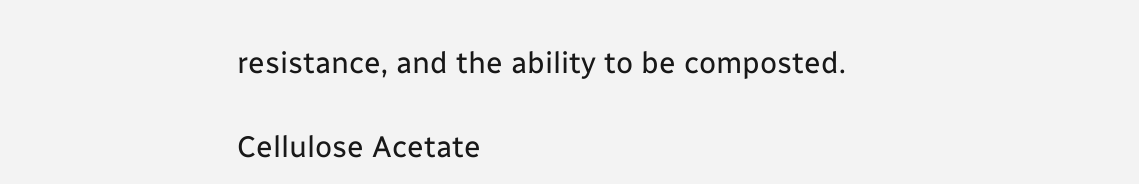resistance, and the ability to be composted.

Cellulose Acetate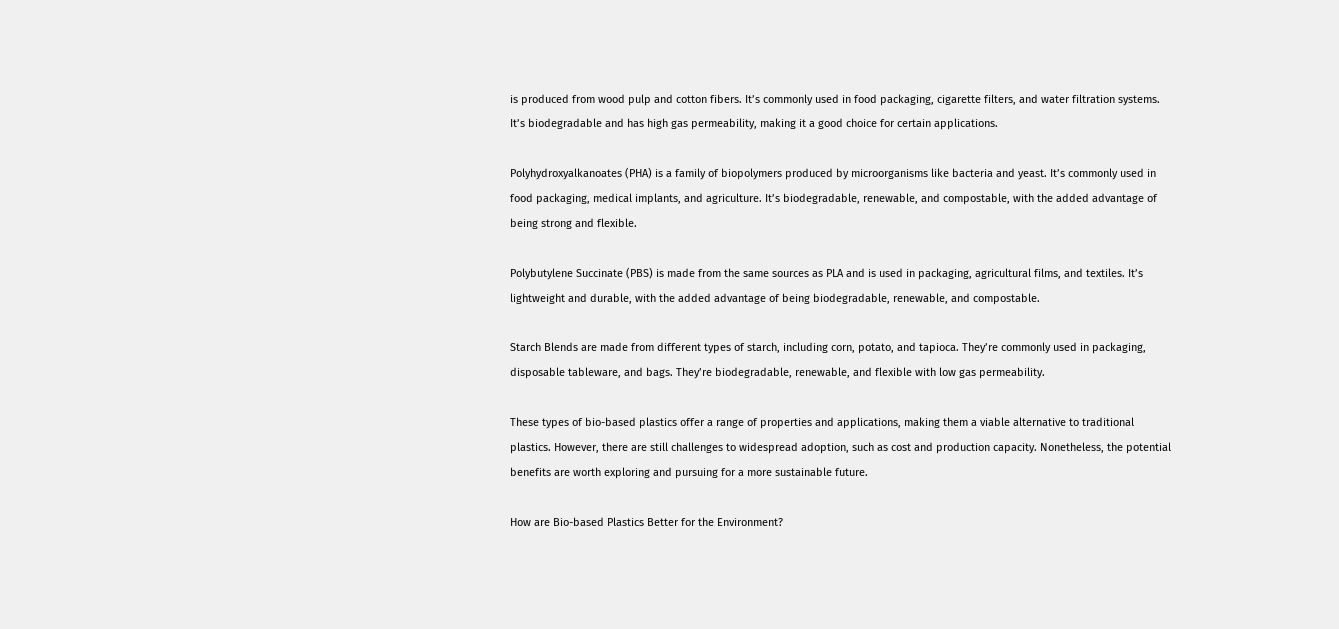is produced from wood pulp and cotton fibers. It’s commonly used in food packaging, cigarette filters, and water filtration systems. It’s biodegradable and has high gas permeability, making it a good choice for certain applications.

Polyhydroxyalkanoates (PHA) is a family of biopolymers produced by microorganisms like bacteria and yeast. It’s commonly used in food packaging, medical implants, and agriculture. It’s biodegradable, renewable, and compostable, with the added advantage of being strong and flexible.

Polybutylene Succinate (PBS) is made from the same sources as PLA and is used in packaging, agricultural films, and textiles. It’s lightweight and durable, with the added advantage of being biodegradable, renewable, and compostable.

Starch Blends are made from different types of starch, including corn, potato, and tapioca. They’re commonly used in packaging, disposable tableware, and bags. They’re biodegradable, renewable, and flexible with low gas permeability.

These types of bio-based plastics offer a range of properties and applications, making them a viable alternative to traditional plastics. However, there are still challenges to widespread adoption, such as cost and production capacity. Nonetheless, the potential benefits are worth exploring and pursuing for a more sustainable future.

How are Bio-based Plastics Better for the Environment?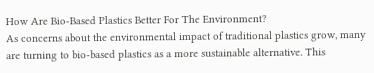How Are Bio-Based Plastics Better For The Environment?
As concerns about the environmental impact of traditional plastics grow, many are turning to bio-based plastics as a more sustainable alternative. This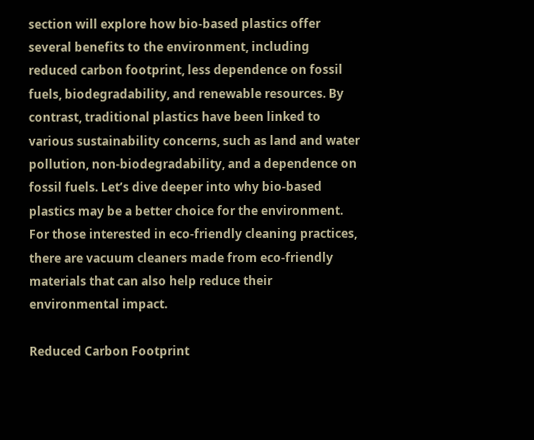section will explore how bio-based plastics offer several benefits to the environment, including reduced carbon footprint, less dependence on fossil fuels, biodegradability, and renewable resources. By contrast, traditional plastics have been linked to various sustainability concerns, such as land and water pollution, non-biodegradability, and a dependence on fossil fuels. Let’s dive deeper into why bio-based plastics may be a better choice for the environment. For those interested in eco-friendly cleaning practices, there are vacuum cleaners made from eco-friendly materials that can also help reduce their environmental impact.

Reduced Carbon Footprint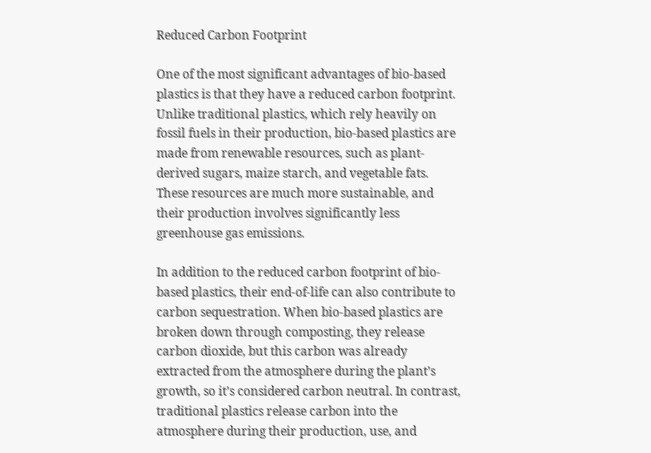Reduced Carbon Footprint

One of the most significant advantages of bio-based plastics is that they have a reduced carbon footprint. Unlike traditional plastics, which rely heavily on fossil fuels in their production, bio-based plastics are made from renewable resources, such as plant-derived sugars, maize starch, and vegetable fats. These resources are much more sustainable, and their production involves significantly less greenhouse gas emissions.

In addition to the reduced carbon footprint of bio-based plastics, their end-of-life can also contribute to carbon sequestration. When bio-based plastics are broken down through composting, they release carbon dioxide, but this carbon was already extracted from the atmosphere during the plant’s growth, so it’s considered carbon neutral. In contrast, traditional plastics release carbon into the atmosphere during their production, use, and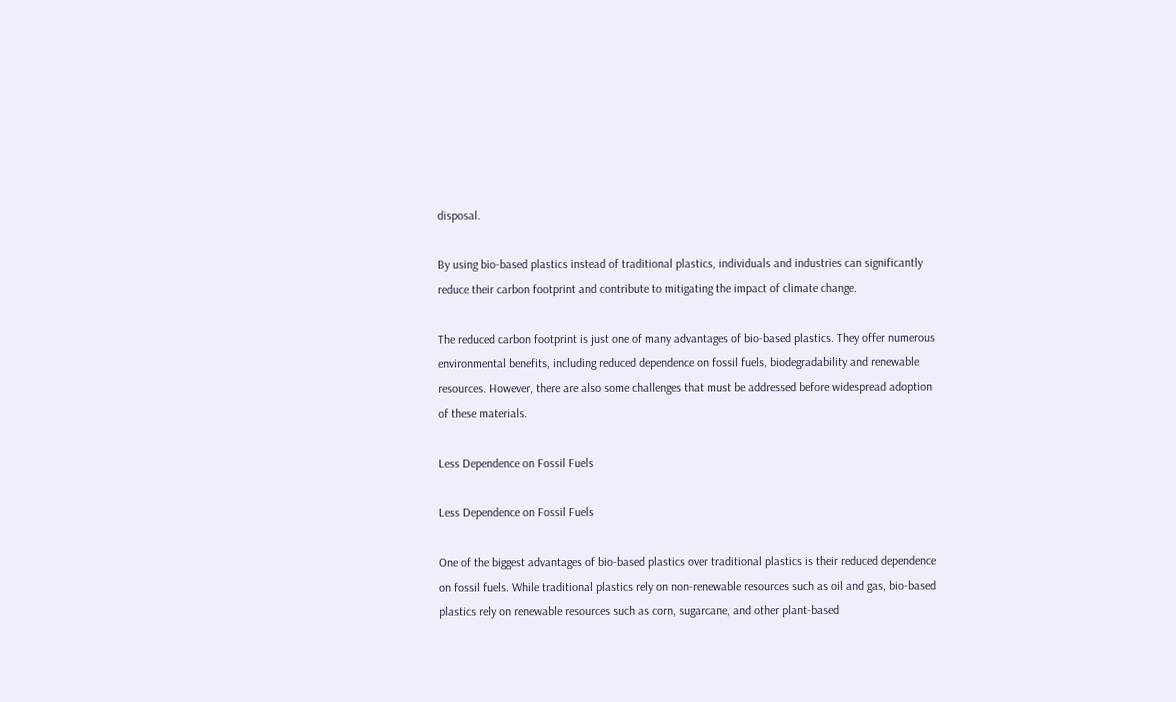disposal.

By using bio-based plastics instead of traditional plastics, individuals and industries can significantly reduce their carbon footprint and contribute to mitigating the impact of climate change.

The reduced carbon footprint is just one of many advantages of bio-based plastics. They offer numerous environmental benefits, including reduced dependence on fossil fuels, biodegradability and renewable resources. However, there are also some challenges that must be addressed before widespread adoption of these materials.

Less Dependence on Fossil Fuels

Less Dependence on Fossil Fuels

One of the biggest advantages of bio-based plastics over traditional plastics is their reduced dependence on fossil fuels. While traditional plastics rely on non-renewable resources such as oil and gas, bio-based plastics rely on renewable resources such as corn, sugarcane, and other plant-based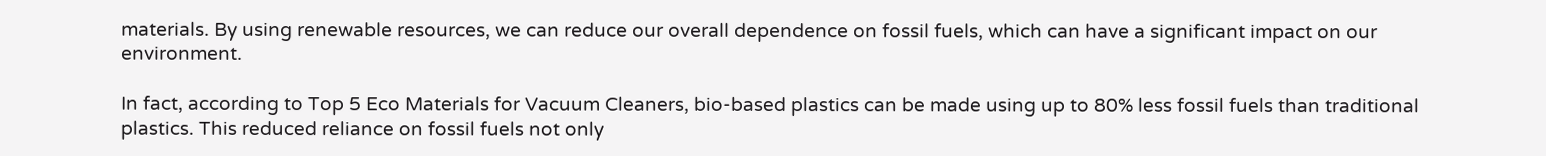materials. By using renewable resources, we can reduce our overall dependence on fossil fuels, which can have a significant impact on our environment.

In fact, according to Top 5 Eco Materials for Vacuum Cleaners, bio-based plastics can be made using up to 80% less fossil fuels than traditional plastics. This reduced reliance on fossil fuels not only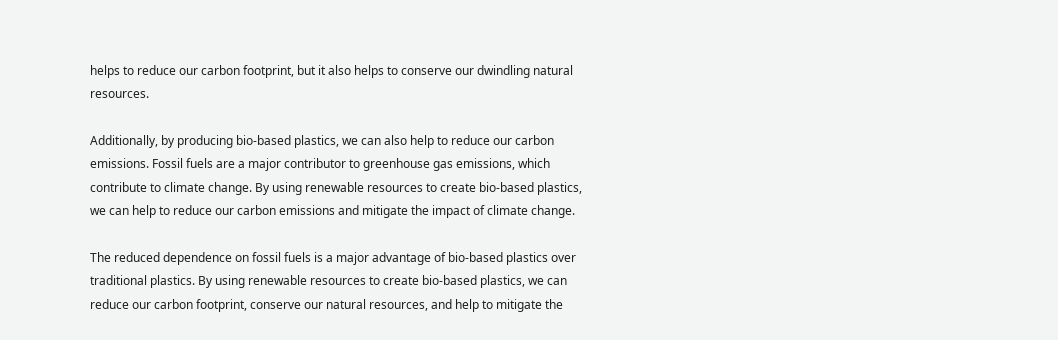helps to reduce our carbon footprint, but it also helps to conserve our dwindling natural resources.

Additionally, by producing bio-based plastics, we can also help to reduce our carbon emissions. Fossil fuels are a major contributor to greenhouse gas emissions, which contribute to climate change. By using renewable resources to create bio-based plastics, we can help to reduce our carbon emissions and mitigate the impact of climate change.

The reduced dependence on fossil fuels is a major advantage of bio-based plastics over traditional plastics. By using renewable resources to create bio-based plastics, we can reduce our carbon footprint, conserve our natural resources, and help to mitigate the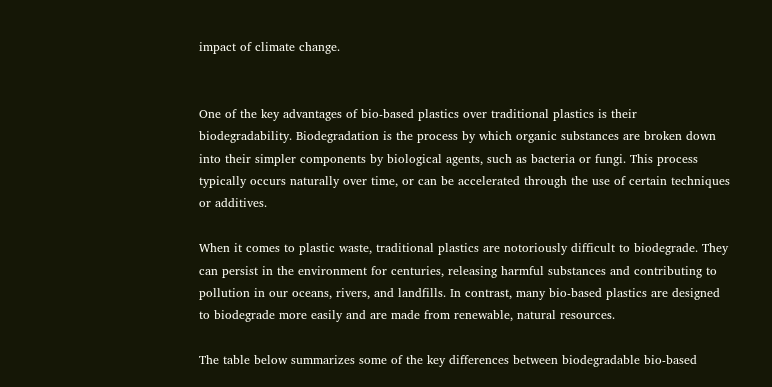impact of climate change.


One of the key advantages of bio-based plastics over traditional plastics is their biodegradability. Biodegradation is the process by which organic substances are broken down into their simpler components by biological agents, such as bacteria or fungi. This process typically occurs naturally over time, or can be accelerated through the use of certain techniques or additives.

When it comes to plastic waste, traditional plastics are notoriously difficult to biodegrade. They can persist in the environment for centuries, releasing harmful substances and contributing to pollution in our oceans, rivers, and landfills. In contrast, many bio-based plastics are designed to biodegrade more easily and are made from renewable, natural resources.

The table below summarizes some of the key differences between biodegradable bio-based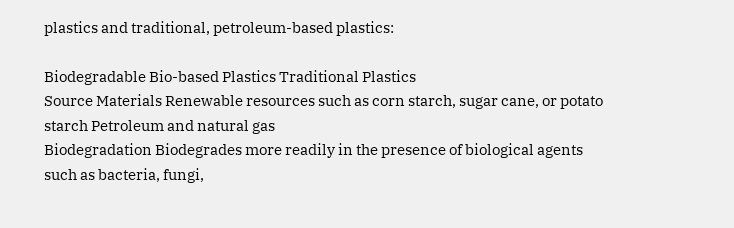plastics and traditional, petroleum-based plastics:

Biodegradable Bio-based Plastics Traditional Plastics
Source Materials Renewable resources such as corn starch, sugar cane, or potato starch Petroleum and natural gas
Biodegradation Biodegrades more readily in the presence of biological agents such as bacteria, fungi,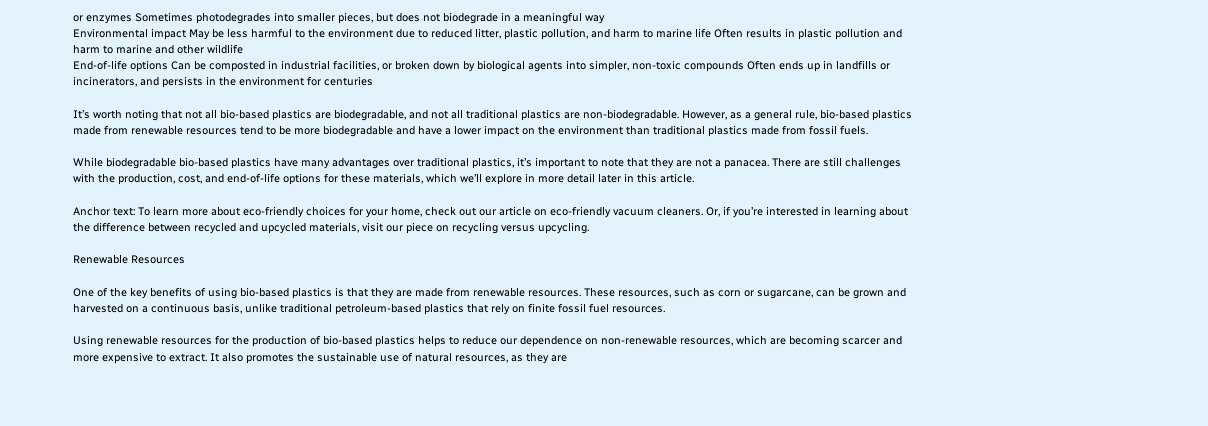or enzymes Sometimes photodegrades into smaller pieces, but does not biodegrade in a meaningful way
Environmental impact May be less harmful to the environment due to reduced litter, plastic pollution, and harm to marine life Often results in plastic pollution and harm to marine and other wildlife
End-of-life options Can be composted in industrial facilities, or broken down by biological agents into simpler, non-toxic compounds Often ends up in landfills or incinerators, and persists in the environment for centuries

It’s worth noting that not all bio-based plastics are biodegradable, and not all traditional plastics are non-biodegradable. However, as a general rule, bio-based plastics made from renewable resources tend to be more biodegradable and have a lower impact on the environment than traditional plastics made from fossil fuels.

While biodegradable bio-based plastics have many advantages over traditional plastics, it’s important to note that they are not a panacea. There are still challenges with the production, cost, and end-of-life options for these materials, which we’ll explore in more detail later in this article.

Anchor text: To learn more about eco-friendly choices for your home, check out our article on eco-friendly vacuum cleaners. Or, if you’re interested in learning about the difference between recycled and upcycled materials, visit our piece on recycling versus upcycling.

Renewable Resources

One of the key benefits of using bio-based plastics is that they are made from renewable resources. These resources, such as corn or sugarcane, can be grown and harvested on a continuous basis, unlike traditional petroleum-based plastics that rely on finite fossil fuel resources.

Using renewable resources for the production of bio-based plastics helps to reduce our dependence on non-renewable resources, which are becoming scarcer and more expensive to extract. It also promotes the sustainable use of natural resources, as they are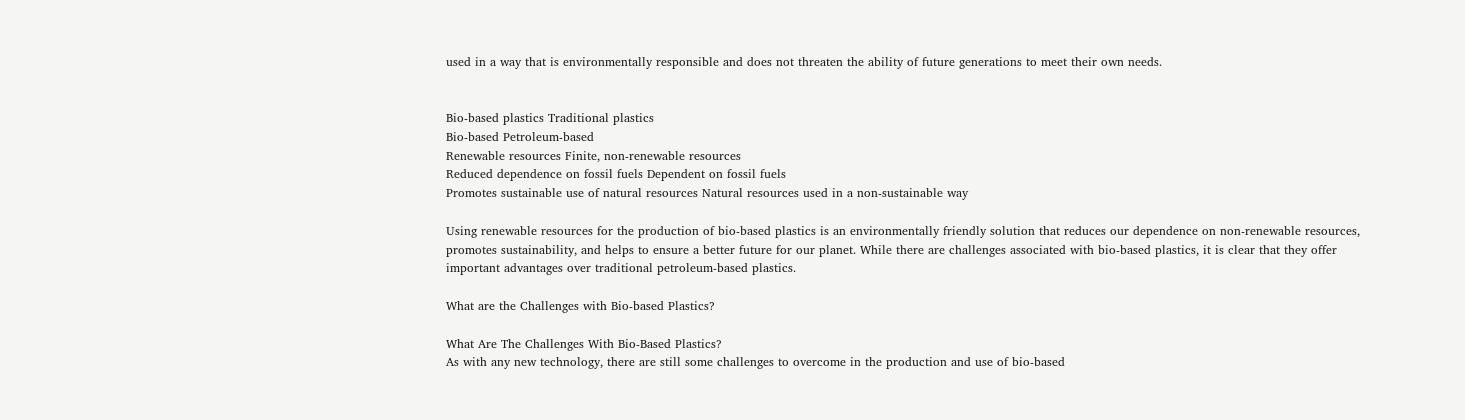used in a way that is environmentally responsible and does not threaten the ability of future generations to meet their own needs.


Bio-based plastics Traditional plastics
Bio-based Petroleum-based
Renewable resources Finite, non-renewable resources
Reduced dependence on fossil fuels Dependent on fossil fuels
Promotes sustainable use of natural resources Natural resources used in a non-sustainable way

Using renewable resources for the production of bio-based plastics is an environmentally friendly solution that reduces our dependence on non-renewable resources, promotes sustainability, and helps to ensure a better future for our planet. While there are challenges associated with bio-based plastics, it is clear that they offer important advantages over traditional petroleum-based plastics.

What are the Challenges with Bio-based Plastics?

What Are The Challenges With Bio-Based Plastics?
As with any new technology, there are still some challenges to overcome in the production and use of bio-based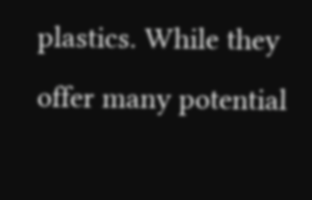plastics. While they offer many potential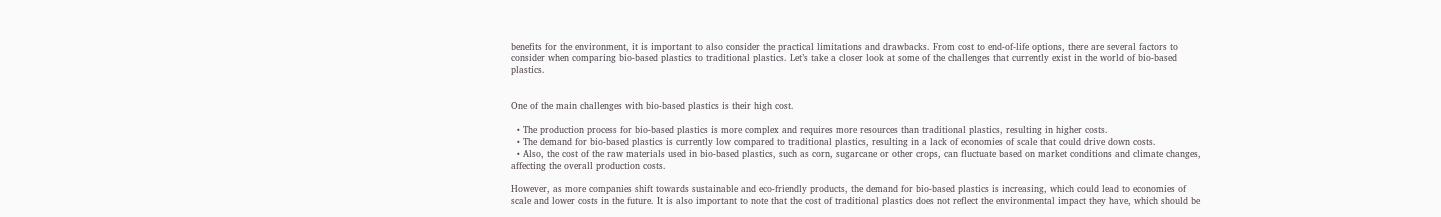benefits for the environment, it is important to also consider the practical limitations and drawbacks. From cost to end-of-life options, there are several factors to consider when comparing bio-based plastics to traditional plastics. Let’s take a closer look at some of the challenges that currently exist in the world of bio-based plastics.


One of the main challenges with bio-based plastics is their high cost.

  • The production process for bio-based plastics is more complex and requires more resources than traditional plastics, resulting in higher costs.
  • The demand for bio-based plastics is currently low compared to traditional plastics, resulting in a lack of economies of scale that could drive down costs.
  • Also, the cost of the raw materials used in bio-based plastics, such as corn, sugarcane or other crops, can fluctuate based on market conditions and climate changes, affecting the overall production costs.

However, as more companies shift towards sustainable and eco-friendly products, the demand for bio-based plastics is increasing, which could lead to economies of scale and lower costs in the future. It is also important to note that the cost of traditional plastics does not reflect the environmental impact they have, which should be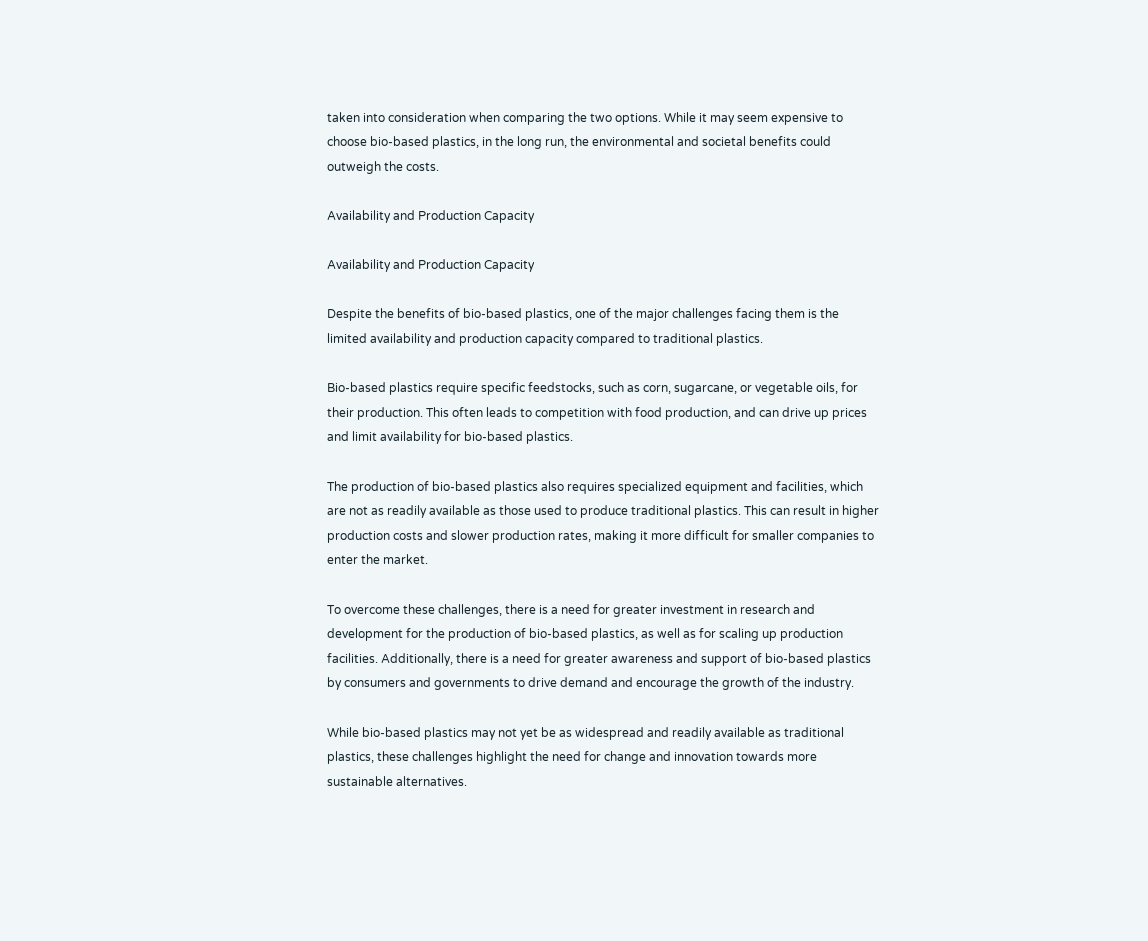taken into consideration when comparing the two options. While it may seem expensive to choose bio-based plastics, in the long run, the environmental and societal benefits could outweigh the costs.

Availability and Production Capacity

Availability and Production Capacity

Despite the benefits of bio-based plastics, one of the major challenges facing them is the limited availability and production capacity compared to traditional plastics.

Bio-based plastics require specific feedstocks, such as corn, sugarcane, or vegetable oils, for their production. This often leads to competition with food production, and can drive up prices and limit availability for bio-based plastics.

The production of bio-based plastics also requires specialized equipment and facilities, which are not as readily available as those used to produce traditional plastics. This can result in higher production costs and slower production rates, making it more difficult for smaller companies to enter the market.

To overcome these challenges, there is a need for greater investment in research and development for the production of bio-based plastics, as well as for scaling up production facilities. Additionally, there is a need for greater awareness and support of bio-based plastics by consumers and governments to drive demand and encourage the growth of the industry.

While bio-based plastics may not yet be as widespread and readily available as traditional plastics, these challenges highlight the need for change and innovation towards more sustainable alternatives.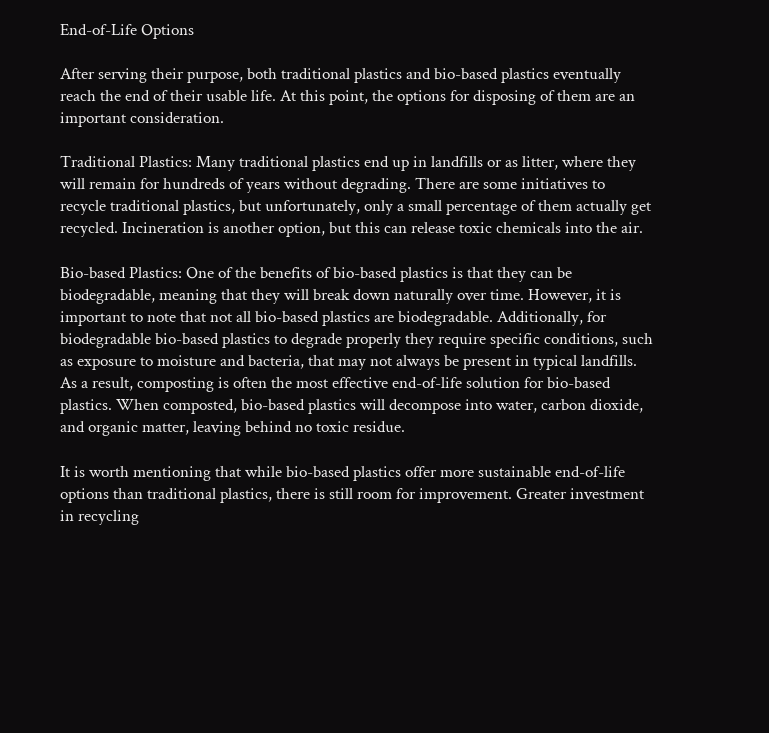End-of-Life Options

After serving their purpose, both traditional plastics and bio-based plastics eventually reach the end of their usable life. At this point, the options for disposing of them are an important consideration.

Traditional Plastics: Many traditional plastics end up in landfills or as litter, where they will remain for hundreds of years without degrading. There are some initiatives to recycle traditional plastics, but unfortunately, only a small percentage of them actually get recycled. Incineration is another option, but this can release toxic chemicals into the air.

Bio-based Plastics: One of the benefits of bio-based plastics is that they can be biodegradable, meaning that they will break down naturally over time. However, it is important to note that not all bio-based plastics are biodegradable. Additionally, for biodegradable bio-based plastics to degrade properly they require specific conditions, such as exposure to moisture and bacteria, that may not always be present in typical landfills. As a result, composting is often the most effective end-of-life solution for bio-based plastics. When composted, bio-based plastics will decompose into water, carbon dioxide, and organic matter, leaving behind no toxic residue.

It is worth mentioning that while bio-based plastics offer more sustainable end-of-life options than traditional plastics, there is still room for improvement. Greater investment in recycling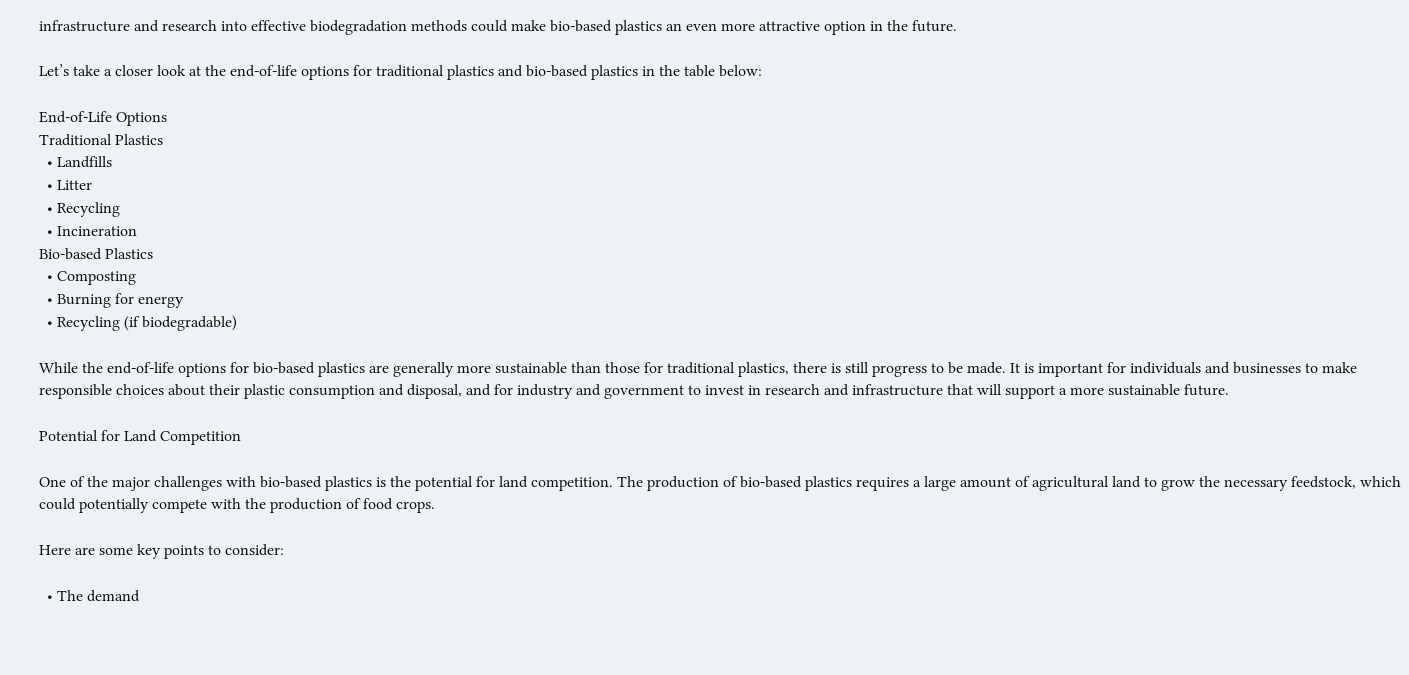infrastructure and research into effective biodegradation methods could make bio-based plastics an even more attractive option in the future.

Let’s take a closer look at the end-of-life options for traditional plastics and bio-based plastics in the table below:

End-of-Life Options
Traditional Plastics
  • Landfills
  • Litter
  • Recycling
  • Incineration
Bio-based Plastics
  • Composting
  • Burning for energy
  • Recycling (if biodegradable)

While the end-of-life options for bio-based plastics are generally more sustainable than those for traditional plastics, there is still progress to be made. It is important for individuals and businesses to make responsible choices about their plastic consumption and disposal, and for industry and government to invest in research and infrastructure that will support a more sustainable future.

Potential for Land Competition

One of the major challenges with bio-based plastics is the potential for land competition. The production of bio-based plastics requires a large amount of agricultural land to grow the necessary feedstock, which could potentially compete with the production of food crops.

Here are some key points to consider:

  • The demand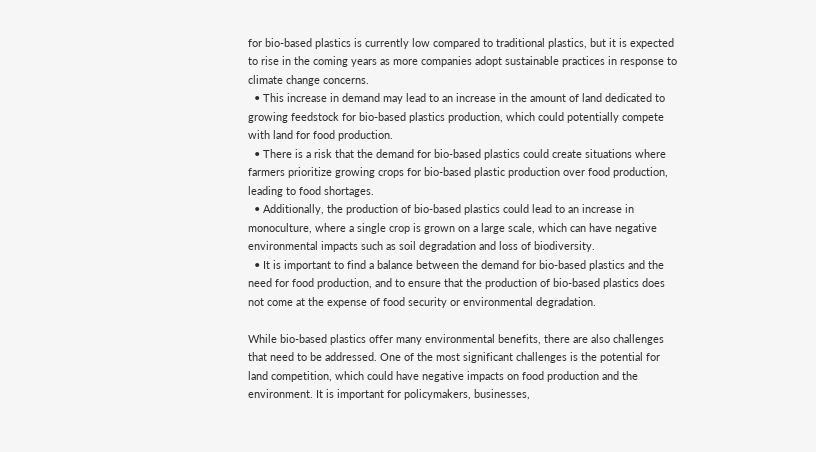for bio-based plastics is currently low compared to traditional plastics, but it is expected to rise in the coming years as more companies adopt sustainable practices in response to climate change concerns.
  • This increase in demand may lead to an increase in the amount of land dedicated to growing feedstock for bio-based plastics production, which could potentially compete with land for food production.
  • There is a risk that the demand for bio-based plastics could create situations where farmers prioritize growing crops for bio-based plastic production over food production, leading to food shortages.
  • Additionally, the production of bio-based plastics could lead to an increase in monoculture, where a single crop is grown on a large scale, which can have negative environmental impacts such as soil degradation and loss of biodiversity.
  • It is important to find a balance between the demand for bio-based plastics and the need for food production, and to ensure that the production of bio-based plastics does not come at the expense of food security or environmental degradation.

While bio-based plastics offer many environmental benefits, there are also challenges that need to be addressed. One of the most significant challenges is the potential for land competition, which could have negative impacts on food production and the environment. It is important for policymakers, businesses,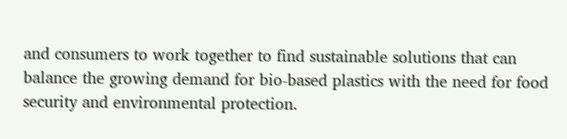and consumers to work together to find sustainable solutions that can balance the growing demand for bio-based plastics with the need for food security and environmental protection.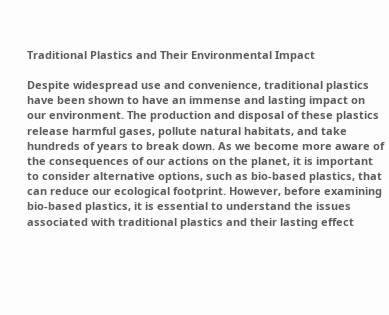Traditional Plastics and Their Environmental Impact

Despite widespread use and convenience, traditional plastics have been shown to have an immense and lasting impact on our environment. The production and disposal of these plastics release harmful gases, pollute natural habitats, and take hundreds of years to break down. As we become more aware of the consequences of our actions on the planet, it is important to consider alternative options, such as bio-based plastics, that can reduce our ecological footprint. However, before examining bio-based plastics, it is essential to understand the issues associated with traditional plastics and their lasting effect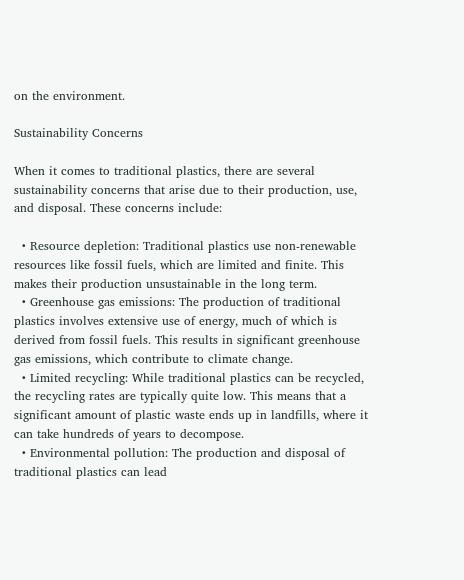on the environment.

Sustainability Concerns

When it comes to traditional plastics, there are several sustainability concerns that arise due to their production, use, and disposal. These concerns include:

  • Resource depletion: Traditional plastics use non-renewable resources like fossil fuels, which are limited and finite. This makes their production unsustainable in the long term.
  • Greenhouse gas emissions: The production of traditional plastics involves extensive use of energy, much of which is derived from fossil fuels. This results in significant greenhouse gas emissions, which contribute to climate change.
  • Limited recycling: While traditional plastics can be recycled, the recycling rates are typically quite low. This means that a significant amount of plastic waste ends up in landfills, where it can take hundreds of years to decompose.
  • Environmental pollution: The production and disposal of traditional plastics can lead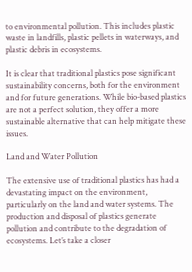to environmental pollution. This includes plastic waste in landfills, plastic pellets in waterways, and plastic debris in ecosystems.

It is clear that traditional plastics pose significant sustainability concerns, both for the environment and for future generations. While bio-based plastics are not a perfect solution, they offer a more sustainable alternative that can help mitigate these issues.

Land and Water Pollution

The extensive use of traditional plastics has had a devastating impact on the environment, particularly on the land and water systems. The production and disposal of plastics generate pollution and contribute to the degradation of ecosystems. Let’s take a closer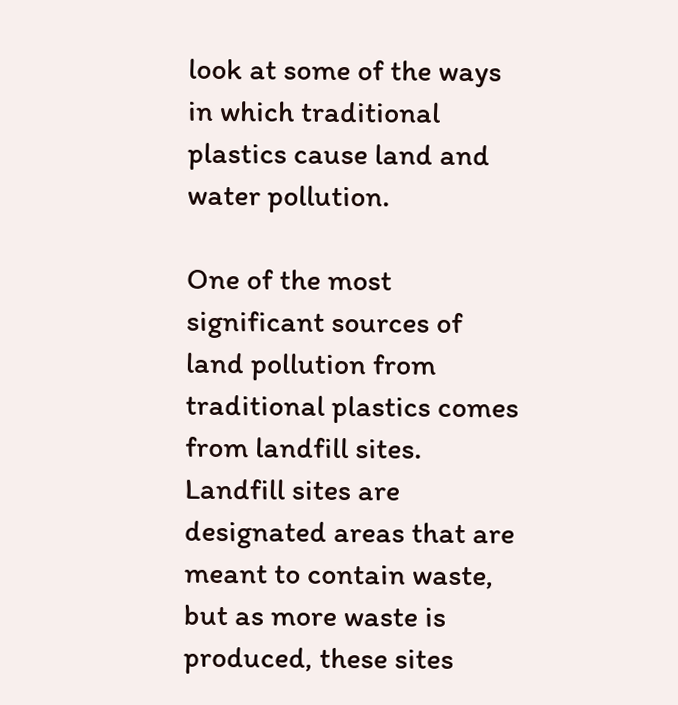look at some of the ways in which traditional plastics cause land and water pollution.

One of the most significant sources of land pollution from traditional plastics comes from landfill sites. Landfill sites are designated areas that are meant to contain waste, but as more waste is produced, these sites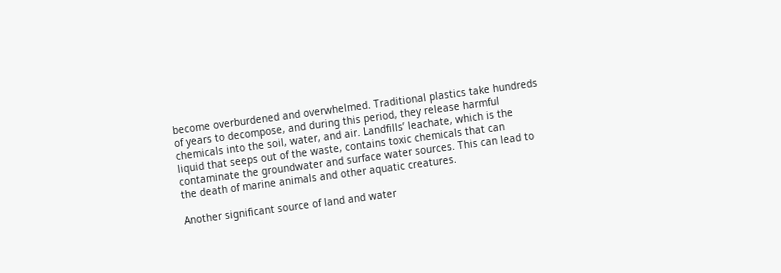become overburdened and overwhelmed. Traditional plastics take hundreds of years to decompose, and during this period, they release harmful chemicals into the soil, water, and air. Landfills’ leachate, which is the liquid that seeps out of the waste, contains toxic chemicals that can contaminate the groundwater and surface water sources. This can lead to the death of marine animals and other aquatic creatures.

Another significant source of land and water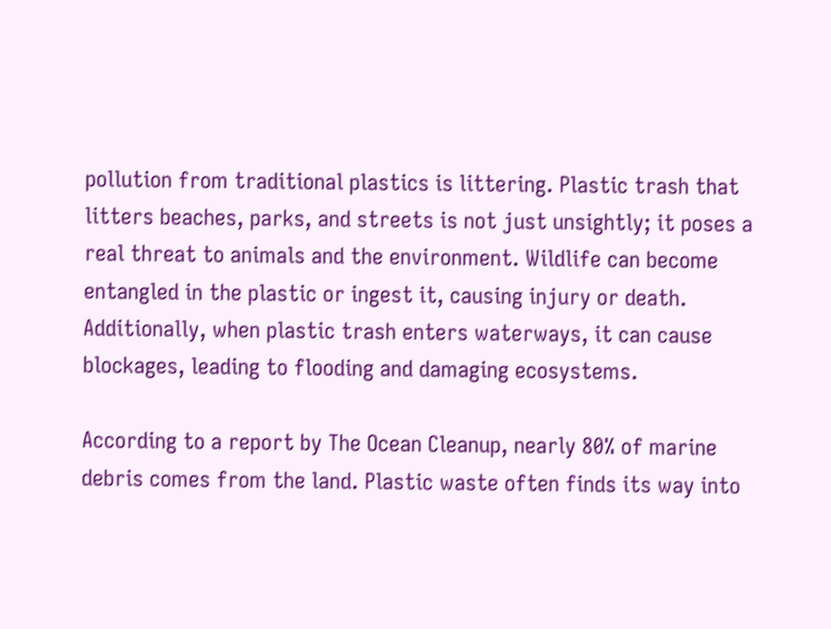pollution from traditional plastics is littering. Plastic trash that litters beaches, parks, and streets is not just unsightly; it poses a real threat to animals and the environment. Wildlife can become entangled in the plastic or ingest it, causing injury or death. Additionally, when plastic trash enters waterways, it can cause blockages, leading to flooding and damaging ecosystems.

According to a report by The Ocean Cleanup, nearly 80% of marine debris comes from the land. Plastic waste often finds its way into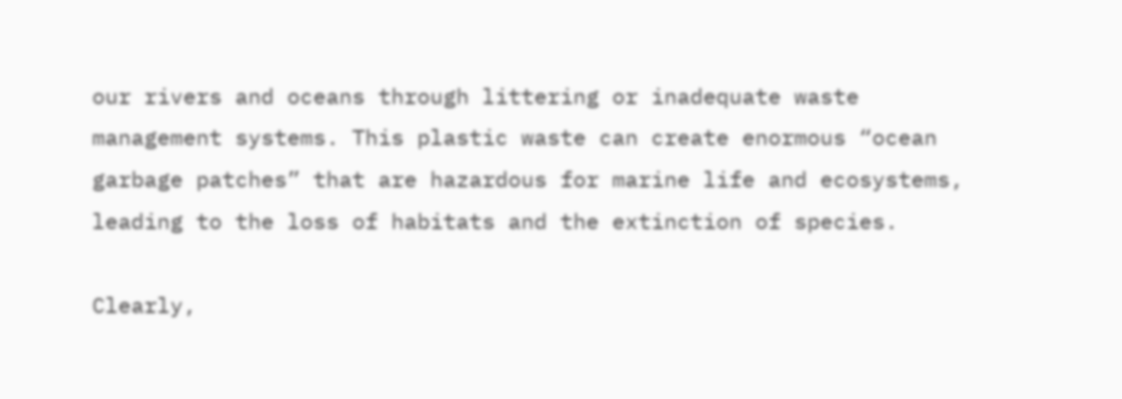our rivers and oceans through littering or inadequate waste management systems. This plastic waste can create enormous “ocean garbage patches” that are hazardous for marine life and ecosystems, leading to the loss of habitats and the extinction of species.

Clearly,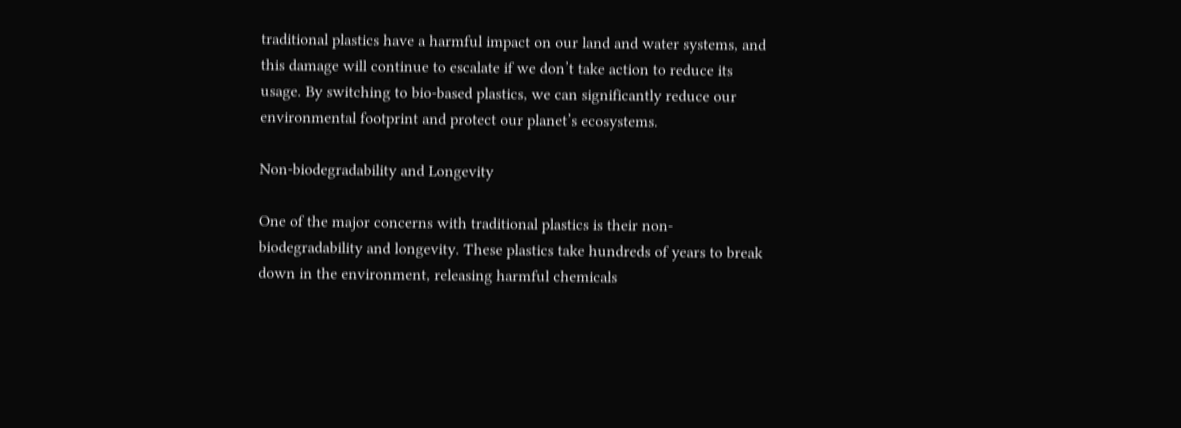traditional plastics have a harmful impact on our land and water systems, and this damage will continue to escalate if we don’t take action to reduce its usage. By switching to bio-based plastics, we can significantly reduce our environmental footprint and protect our planet’s ecosystems.

Non-biodegradability and Longevity

One of the major concerns with traditional plastics is their non-biodegradability and longevity. These plastics take hundreds of years to break down in the environment, releasing harmful chemicals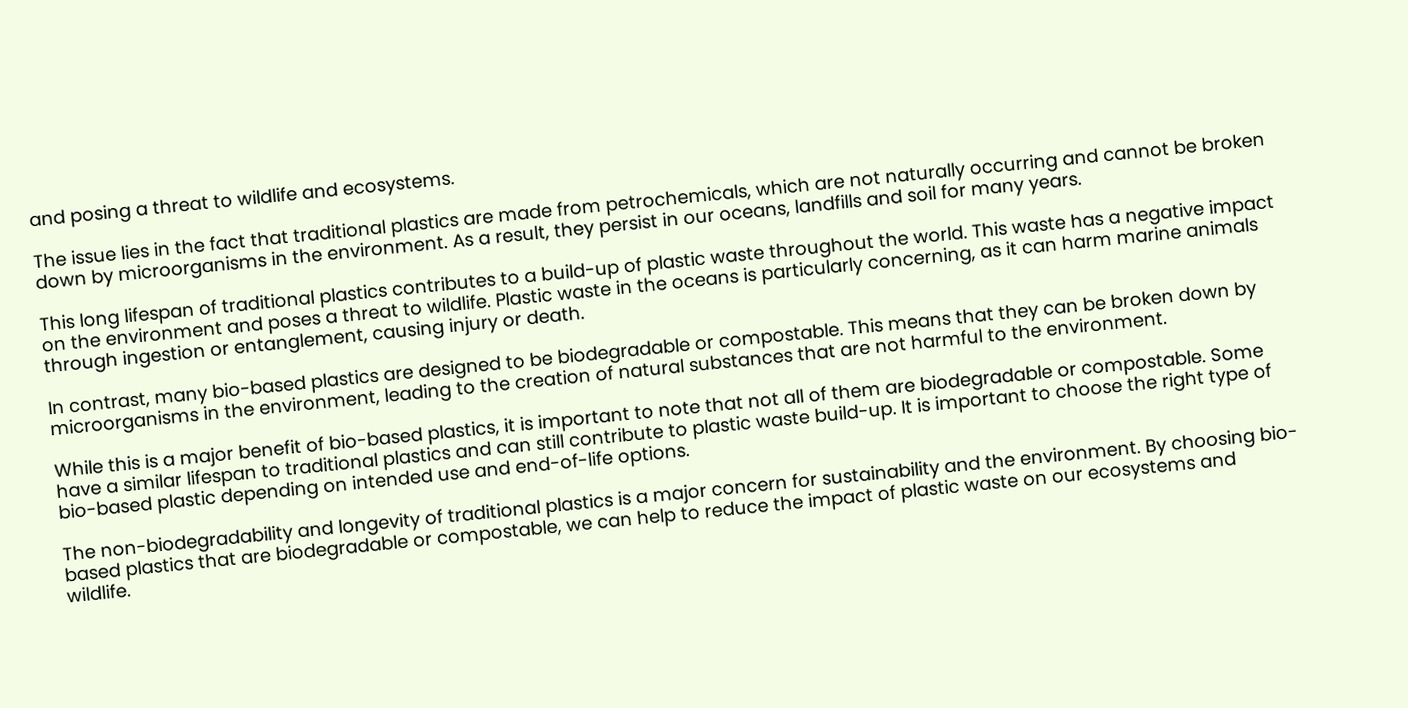and posing a threat to wildlife and ecosystems.

The issue lies in the fact that traditional plastics are made from petrochemicals, which are not naturally occurring and cannot be broken down by microorganisms in the environment. As a result, they persist in our oceans, landfills and soil for many years.

This long lifespan of traditional plastics contributes to a build-up of plastic waste throughout the world. This waste has a negative impact on the environment and poses a threat to wildlife. Plastic waste in the oceans is particularly concerning, as it can harm marine animals through ingestion or entanglement, causing injury or death.

In contrast, many bio-based plastics are designed to be biodegradable or compostable. This means that they can be broken down by microorganisms in the environment, leading to the creation of natural substances that are not harmful to the environment.

While this is a major benefit of bio-based plastics, it is important to note that not all of them are biodegradable or compostable. Some have a similar lifespan to traditional plastics and can still contribute to plastic waste build-up. It is important to choose the right type of bio-based plastic depending on intended use and end-of-life options.

The non-biodegradability and longevity of traditional plastics is a major concern for sustainability and the environment. By choosing bio-based plastics that are biodegradable or compostable, we can help to reduce the impact of plastic waste on our ecosystems and wildlife.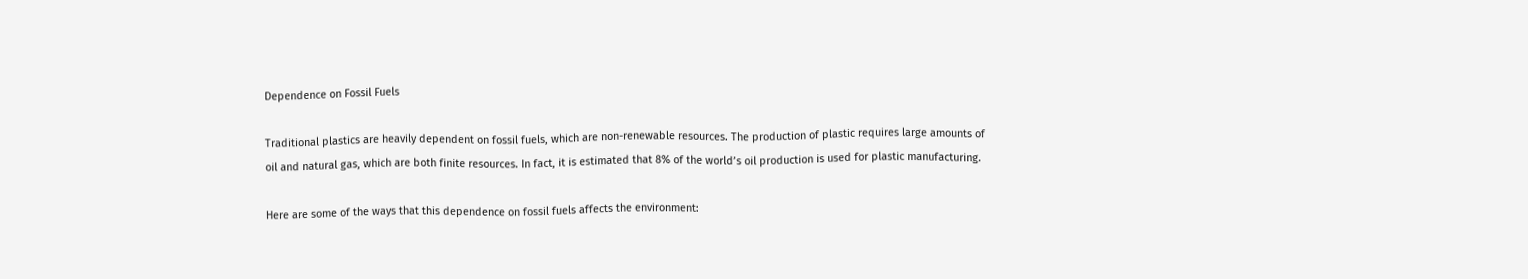Dependence on Fossil Fuels

Traditional plastics are heavily dependent on fossil fuels, which are non-renewable resources. The production of plastic requires large amounts of oil and natural gas, which are both finite resources. In fact, it is estimated that 8% of the world’s oil production is used for plastic manufacturing.

Here are some of the ways that this dependence on fossil fuels affects the environment: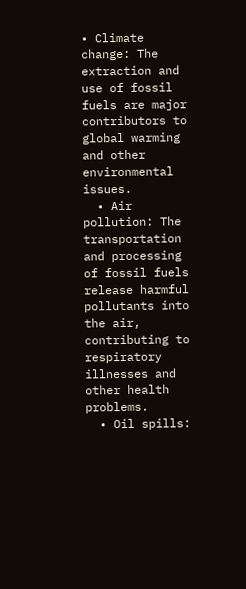• Climate change: The extraction and use of fossil fuels are major contributors to global warming and other environmental issues.
  • Air pollution: The transportation and processing of fossil fuels release harmful pollutants into the air, contributing to respiratory illnesses and other health problems.
  • Oil spills: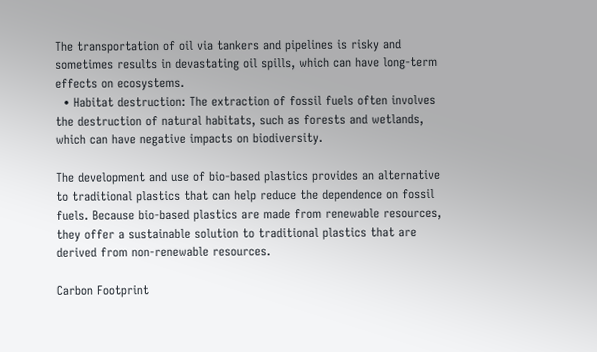The transportation of oil via tankers and pipelines is risky and sometimes results in devastating oil spills, which can have long-term effects on ecosystems.
  • Habitat destruction: The extraction of fossil fuels often involves the destruction of natural habitats, such as forests and wetlands, which can have negative impacts on biodiversity.

The development and use of bio-based plastics provides an alternative to traditional plastics that can help reduce the dependence on fossil fuels. Because bio-based plastics are made from renewable resources, they offer a sustainable solution to traditional plastics that are derived from non-renewable resources.

Carbon Footprint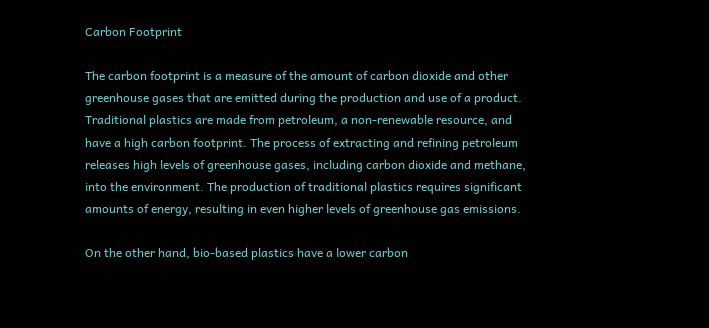Carbon Footprint

The carbon footprint is a measure of the amount of carbon dioxide and other greenhouse gases that are emitted during the production and use of a product. Traditional plastics are made from petroleum, a non-renewable resource, and have a high carbon footprint. The process of extracting and refining petroleum releases high levels of greenhouse gases, including carbon dioxide and methane, into the environment. The production of traditional plastics requires significant amounts of energy, resulting in even higher levels of greenhouse gas emissions.

On the other hand, bio-based plastics have a lower carbon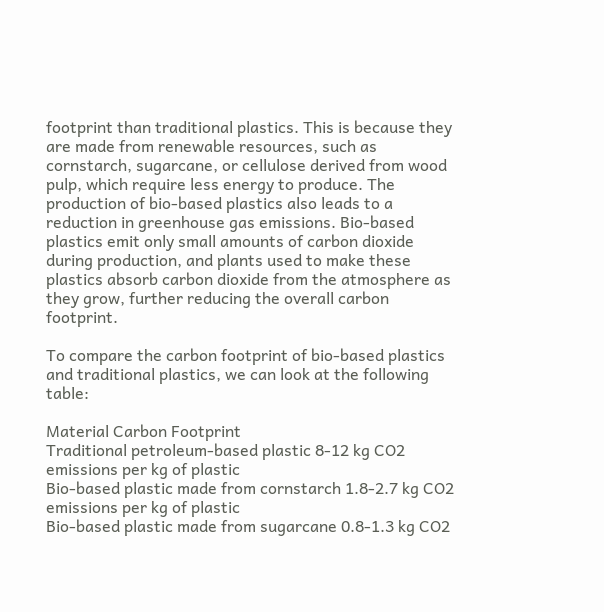footprint than traditional plastics. This is because they are made from renewable resources, such as cornstarch, sugarcane, or cellulose derived from wood pulp, which require less energy to produce. The production of bio-based plastics also leads to a reduction in greenhouse gas emissions. Bio-based plastics emit only small amounts of carbon dioxide during production, and plants used to make these plastics absorb carbon dioxide from the atmosphere as they grow, further reducing the overall carbon footprint.

To compare the carbon footprint of bio-based plastics and traditional plastics, we can look at the following table:

Material Carbon Footprint
Traditional petroleum-based plastic 8-12 kg CO2 emissions per kg of plastic
Bio-based plastic made from cornstarch 1.8-2.7 kg CO2 emissions per kg of plastic
Bio-based plastic made from sugarcane 0.8-1.3 kg CO2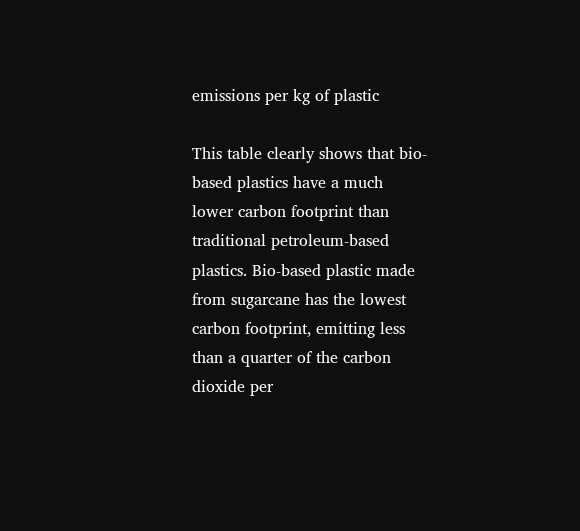emissions per kg of plastic

This table clearly shows that bio-based plastics have a much lower carbon footprint than traditional petroleum-based plastics. Bio-based plastic made from sugarcane has the lowest carbon footprint, emitting less than a quarter of the carbon dioxide per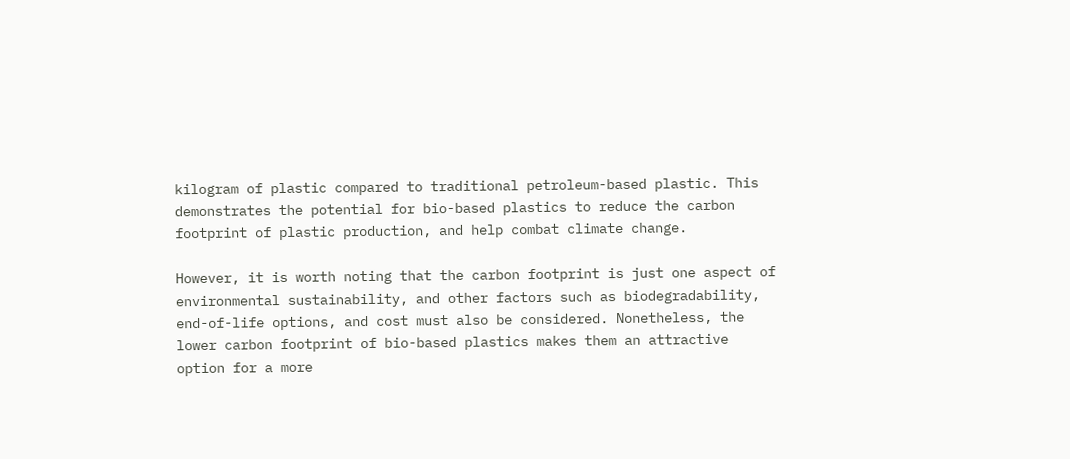kilogram of plastic compared to traditional petroleum-based plastic. This demonstrates the potential for bio-based plastics to reduce the carbon footprint of plastic production, and help combat climate change.

However, it is worth noting that the carbon footprint is just one aspect of environmental sustainability, and other factors such as biodegradability, end-of-life options, and cost must also be considered. Nonetheless, the lower carbon footprint of bio-based plastics makes them an attractive option for a more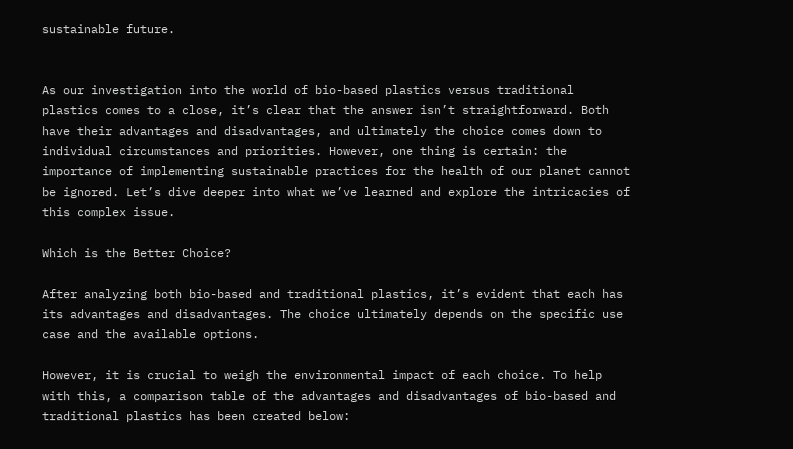sustainable future.


As our investigation into the world of bio-based plastics versus traditional plastics comes to a close, it’s clear that the answer isn’t straightforward. Both have their advantages and disadvantages, and ultimately the choice comes down to individual circumstances and priorities. However, one thing is certain: the importance of implementing sustainable practices for the health of our planet cannot be ignored. Let’s dive deeper into what we’ve learned and explore the intricacies of this complex issue.

Which is the Better Choice?

After analyzing both bio-based and traditional plastics, it’s evident that each has its advantages and disadvantages. The choice ultimately depends on the specific use case and the available options.

However, it is crucial to weigh the environmental impact of each choice. To help with this, a comparison table of the advantages and disadvantages of bio-based and traditional plastics has been created below: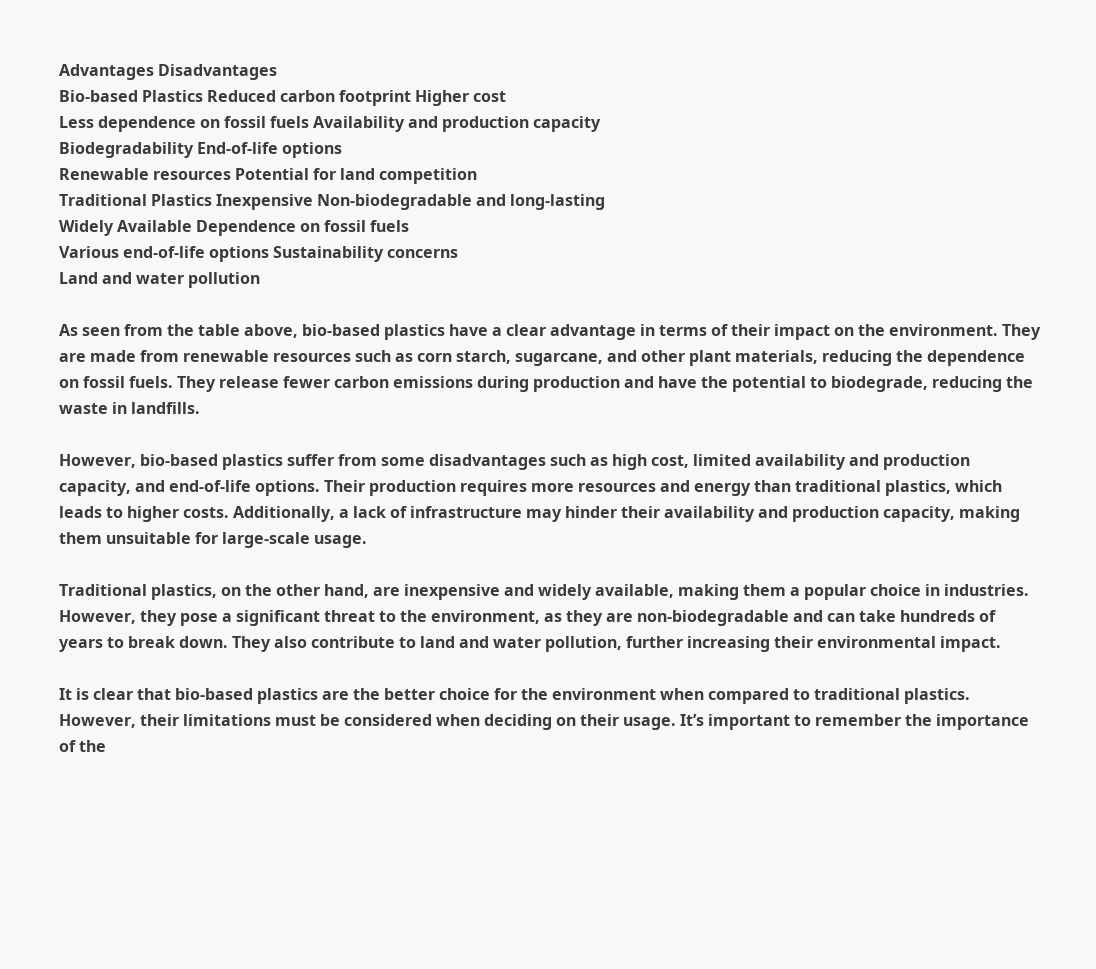Advantages Disadvantages
Bio-based Plastics Reduced carbon footprint Higher cost
Less dependence on fossil fuels Availability and production capacity
Biodegradability End-of-life options
Renewable resources Potential for land competition
Traditional Plastics Inexpensive Non-biodegradable and long-lasting
Widely Available Dependence on fossil fuels
Various end-of-life options Sustainability concerns
Land and water pollution

As seen from the table above, bio-based plastics have a clear advantage in terms of their impact on the environment. They are made from renewable resources such as corn starch, sugarcane, and other plant materials, reducing the dependence on fossil fuels. They release fewer carbon emissions during production and have the potential to biodegrade, reducing the waste in landfills.

However, bio-based plastics suffer from some disadvantages such as high cost, limited availability and production capacity, and end-of-life options. Their production requires more resources and energy than traditional plastics, which leads to higher costs. Additionally, a lack of infrastructure may hinder their availability and production capacity, making them unsuitable for large-scale usage.

Traditional plastics, on the other hand, are inexpensive and widely available, making them a popular choice in industries. However, they pose a significant threat to the environment, as they are non-biodegradable and can take hundreds of years to break down. They also contribute to land and water pollution, further increasing their environmental impact.

It is clear that bio-based plastics are the better choice for the environment when compared to traditional plastics. However, their limitations must be considered when deciding on their usage. It’s important to remember the importance of the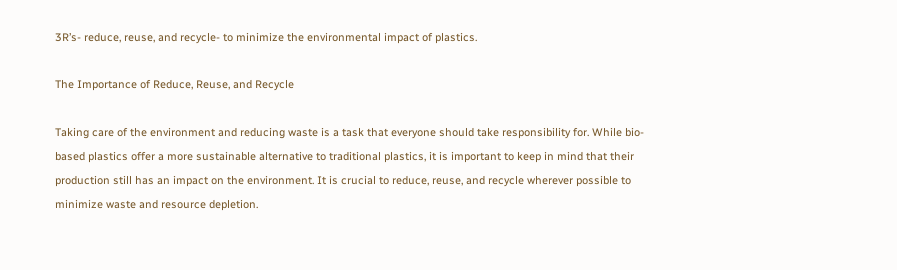3R’s- reduce, reuse, and recycle- to minimize the environmental impact of plastics.

The Importance of Reduce, Reuse, and Recycle

Taking care of the environment and reducing waste is a task that everyone should take responsibility for. While bio-based plastics offer a more sustainable alternative to traditional plastics, it is important to keep in mind that their production still has an impact on the environment. It is crucial to reduce, reuse, and recycle wherever possible to minimize waste and resource depletion.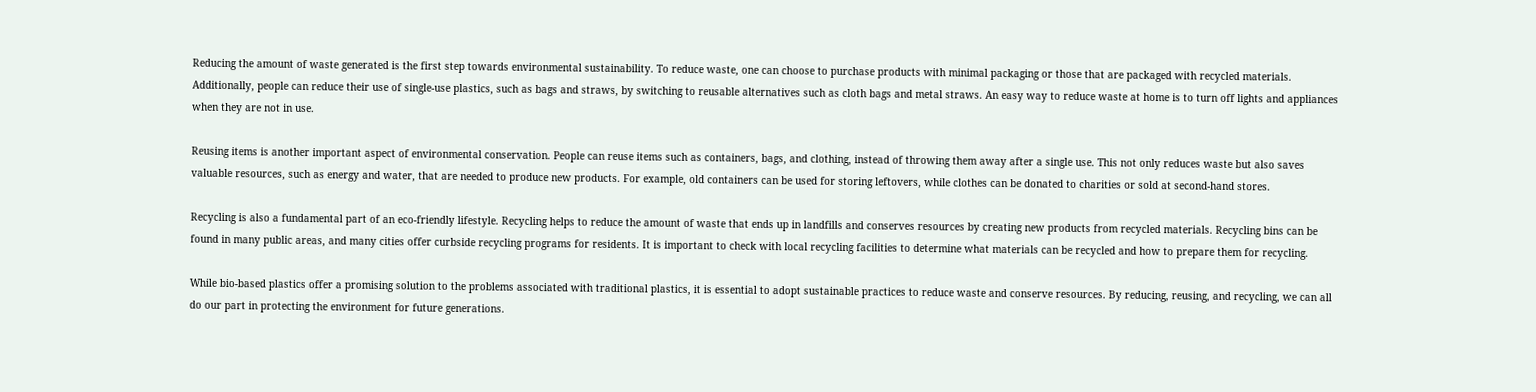Reducing the amount of waste generated is the first step towards environmental sustainability. To reduce waste, one can choose to purchase products with minimal packaging or those that are packaged with recycled materials. Additionally, people can reduce their use of single-use plastics, such as bags and straws, by switching to reusable alternatives such as cloth bags and metal straws. An easy way to reduce waste at home is to turn off lights and appliances when they are not in use.

Reusing items is another important aspect of environmental conservation. People can reuse items such as containers, bags, and clothing, instead of throwing them away after a single use. This not only reduces waste but also saves valuable resources, such as energy and water, that are needed to produce new products. For example, old containers can be used for storing leftovers, while clothes can be donated to charities or sold at second-hand stores.

Recycling is also a fundamental part of an eco-friendly lifestyle. Recycling helps to reduce the amount of waste that ends up in landfills and conserves resources by creating new products from recycled materials. Recycling bins can be found in many public areas, and many cities offer curbside recycling programs for residents. It is important to check with local recycling facilities to determine what materials can be recycled and how to prepare them for recycling.

While bio-based plastics offer a promising solution to the problems associated with traditional plastics, it is essential to adopt sustainable practices to reduce waste and conserve resources. By reducing, reusing, and recycling, we can all do our part in protecting the environment for future generations.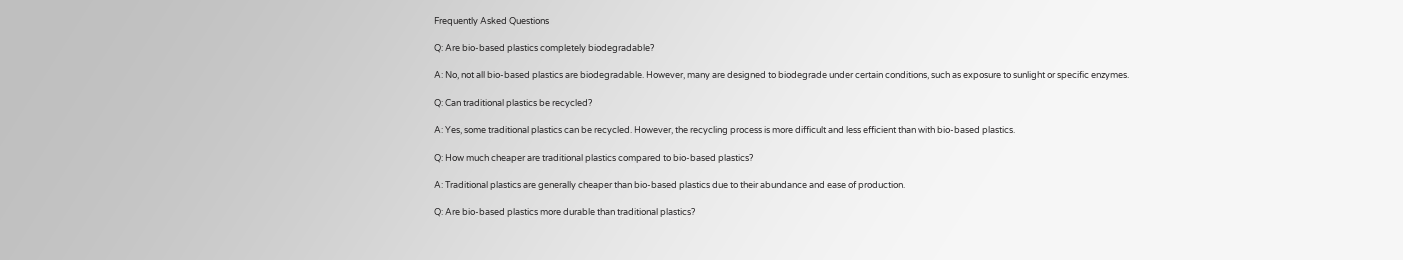Frequently Asked Questions

Q: Are bio-based plastics completely biodegradable?

A: No, not all bio-based plastics are biodegradable. However, many are designed to biodegrade under certain conditions, such as exposure to sunlight or specific enzymes.

Q: Can traditional plastics be recycled?

A: Yes, some traditional plastics can be recycled. However, the recycling process is more difficult and less efficient than with bio-based plastics.

Q: How much cheaper are traditional plastics compared to bio-based plastics?

A: Traditional plastics are generally cheaper than bio-based plastics due to their abundance and ease of production.

Q: Are bio-based plastics more durable than traditional plastics?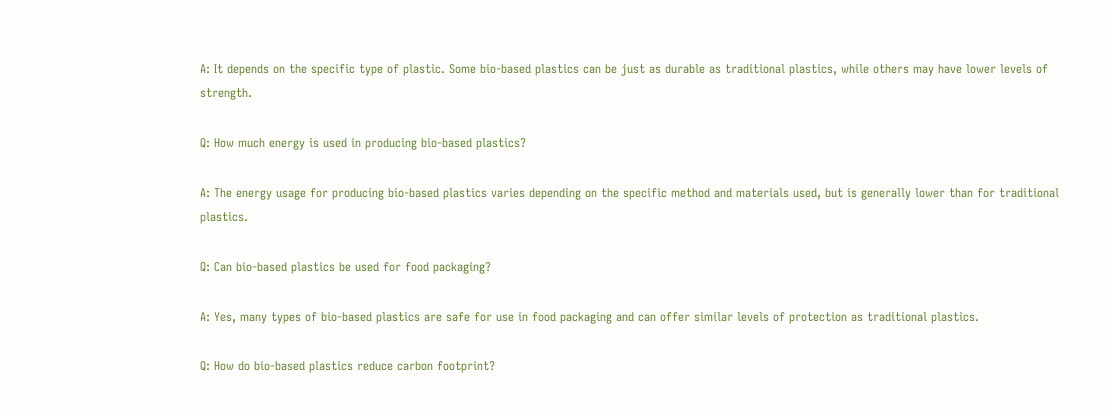A: It depends on the specific type of plastic. Some bio-based plastics can be just as durable as traditional plastics, while others may have lower levels of strength.

Q: How much energy is used in producing bio-based plastics?

A: The energy usage for producing bio-based plastics varies depending on the specific method and materials used, but is generally lower than for traditional plastics.

Q: Can bio-based plastics be used for food packaging?

A: Yes, many types of bio-based plastics are safe for use in food packaging and can offer similar levels of protection as traditional plastics.

Q: How do bio-based plastics reduce carbon footprint?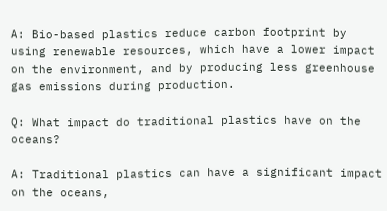A: Bio-based plastics reduce carbon footprint by using renewable resources, which have a lower impact on the environment, and by producing less greenhouse gas emissions during production.

Q: What impact do traditional plastics have on the oceans?

A: Traditional plastics can have a significant impact on the oceans,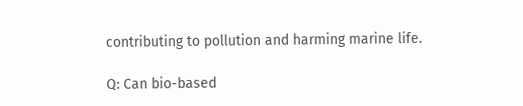contributing to pollution and harming marine life.

Q: Can bio-based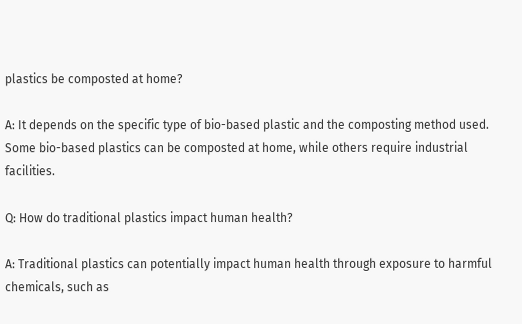plastics be composted at home?

A: It depends on the specific type of bio-based plastic and the composting method used. Some bio-based plastics can be composted at home, while others require industrial facilities.

Q: How do traditional plastics impact human health?

A: Traditional plastics can potentially impact human health through exposure to harmful chemicals, such as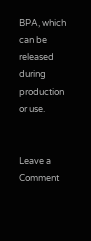BPA, which can be released during production or use.


Leave a Comment